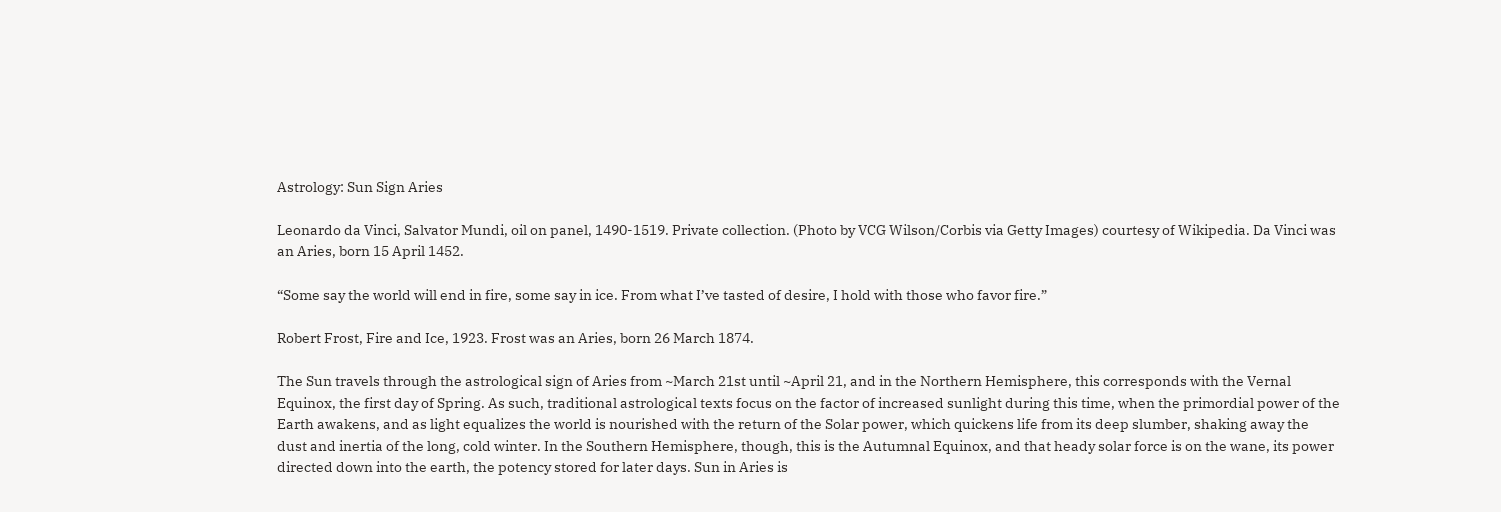Astrology: Sun Sign Aries

Leonardo da Vinci, Salvator Mundi, oil on panel, 1490-1519. Private collection. (Photo by VCG Wilson/Corbis via Getty Images) courtesy of Wikipedia. Da Vinci was an Aries, born 15 April 1452.

“Some say the world will end in fire, some say in ice. From what I’ve tasted of desire, I hold with those who favor fire.”

Robert Frost, Fire and Ice, 1923. Frost was an Aries, born 26 March 1874.

The Sun travels through the astrological sign of Aries from ~March 21st until ~April 21, and in the Northern Hemisphere, this corresponds with the Vernal Equinox, the first day of Spring. As such, traditional astrological texts focus on the factor of increased sunlight during this time, when the primordial power of the Earth awakens, and as light equalizes the world is nourished with the return of the Solar power, which quickens life from its deep slumber, shaking away the dust and inertia of the long, cold winter. In the Southern Hemisphere, though, this is the Autumnal Equinox, and that heady solar force is on the wane, its power directed down into the earth, the potency stored for later days. Sun in Aries is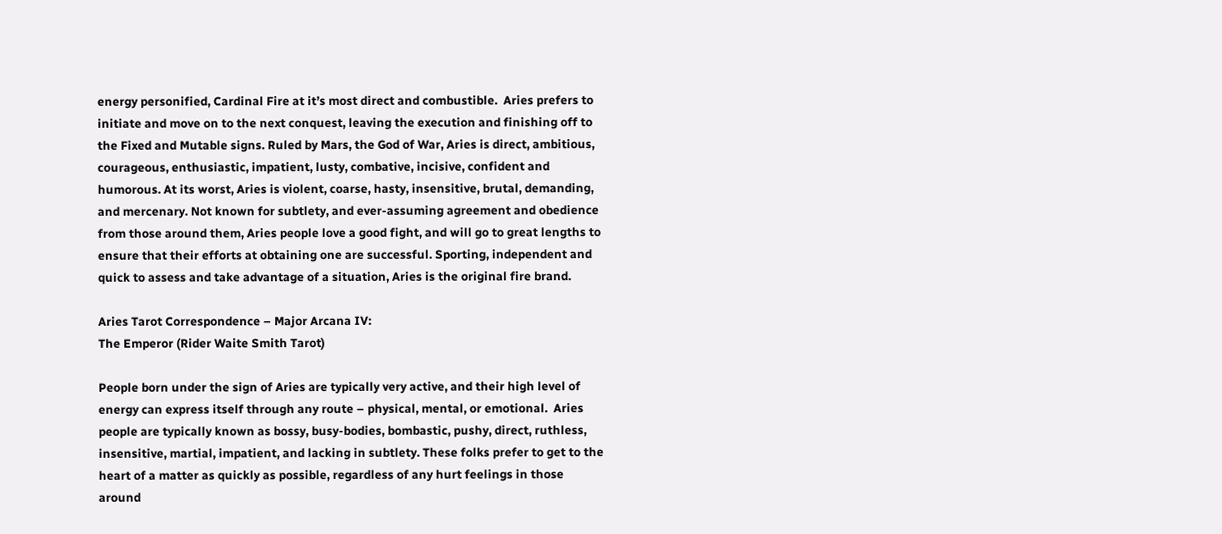energy personified, Cardinal Fire at it’s most direct and combustible.  Aries prefers to initiate and move on to the next conquest, leaving the execution and finishing off to the Fixed and Mutable signs. Ruled by Mars, the God of War, Aries is direct, ambitious, courageous, enthusiastic, impatient, lusty, combative, incisive, confident and humorous. At its worst, Aries is violent, coarse, hasty, insensitive, brutal, demanding, and mercenary. Not known for subtlety, and ever-assuming agreement and obedience from those around them, Aries people love a good fight, and will go to great lengths to ensure that their efforts at obtaining one are successful. Sporting, independent and quick to assess and take advantage of a situation, Aries is the original fire brand.

Aries Tarot Correspondence – Major Arcana IV:
The Emperor (Rider Waite Smith Tarot)

People born under the sign of Aries are typically very active, and their high level of energy can express itself through any route – physical, mental, or emotional.  Aries people are typically known as bossy, busy-bodies, bombastic, pushy, direct, ruthless, insensitive, martial, impatient, and lacking in subtlety. These folks prefer to get to the heart of a matter as quickly as possible, regardless of any hurt feelings in those around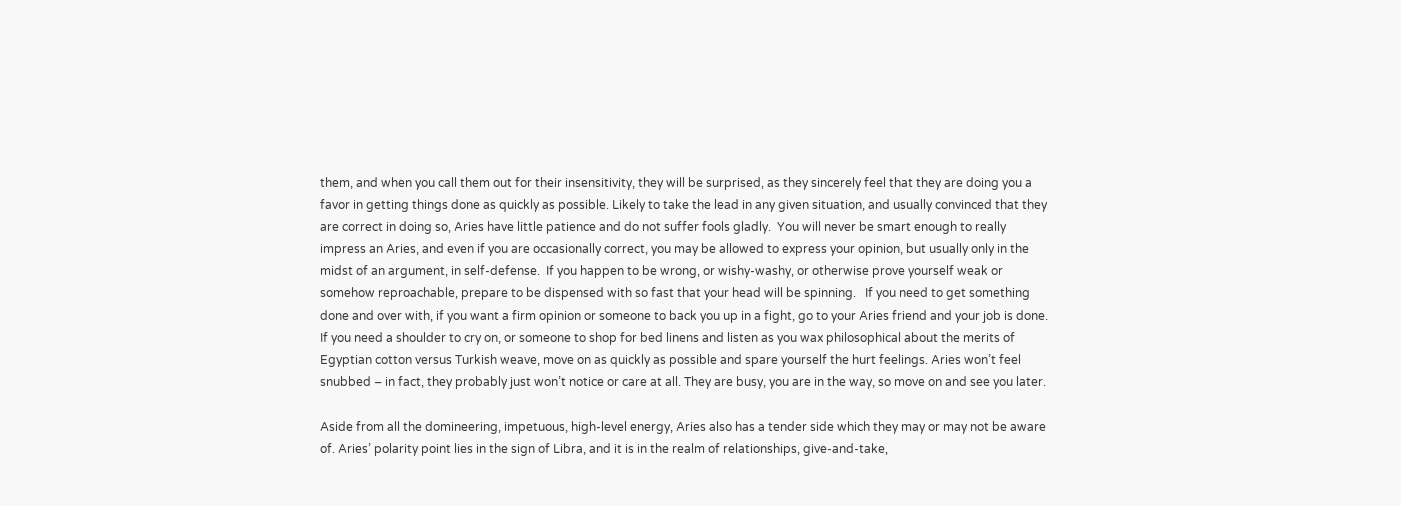them, and when you call them out for their insensitivity, they will be surprised, as they sincerely feel that they are doing you a favor in getting things done as quickly as possible. Likely to take the lead in any given situation, and usually convinced that they are correct in doing so, Aries have little patience and do not suffer fools gladly.  You will never be smart enough to really impress an Aries, and even if you are occasionally correct, you may be allowed to express your opinion, but usually only in the midst of an argument, in self-defense.  If you happen to be wrong, or wishy-washy, or otherwise prove yourself weak or somehow reproachable, prepare to be dispensed with so fast that your head will be spinning.   If you need to get something done and over with, if you want a firm opinion or someone to back you up in a fight, go to your Aries friend and your job is done.  If you need a shoulder to cry on, or someone to shop for bed linens and listen as you wax philosophical about the merits of Egyptian cotton versus Turkish weave, move on as quickly as possible and spare yourself the hurt feelings. Aries won’t feel snubbed – in fact, they probably just won’t notice or care at all. They are busy, you are in the way, so move on and see you later.

Aside from all the domineering, impetuous, high-level energy, Aries also has a tender side which they may or may not be aware of. Aries’ polarity point lies in the sign of Libra, and it is in the realm of relationships, give-and-take,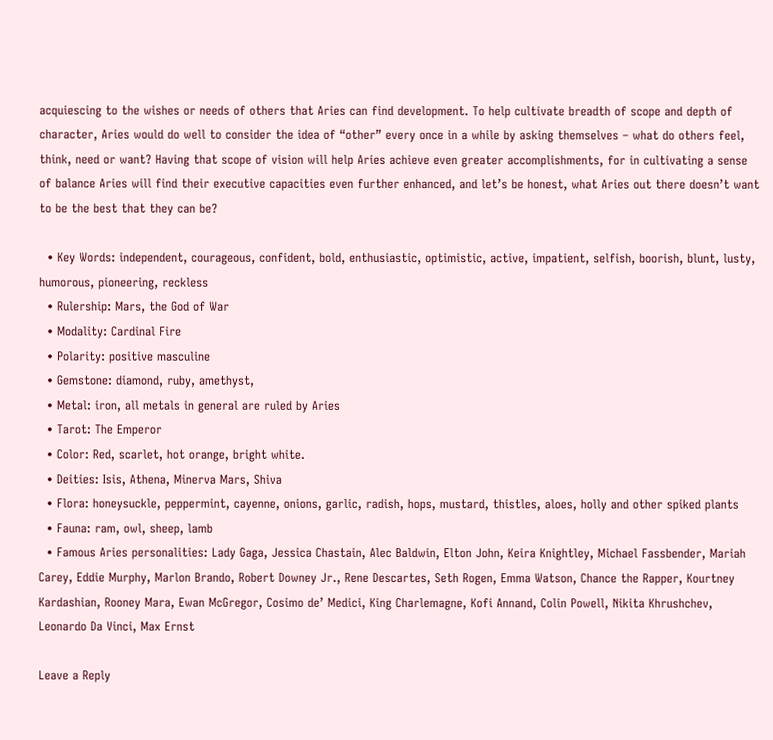acquiescing to the wishes or needs of others that Aries can find development. To help cultivate breadth of scope and depth of character, Aries would do well to consider the idea of “other” every once in a while by asking themselves – what do others feel, think, need or want? Having that scope of vision will help Aries achieve even greater accomplishments, for in cultivating a sense of balance Aries will find their executive capacities even further enhanced, and let’s be honest, what Aries out there doesn’t want to be the best that they can be?

  • Key Words: independent, courageous, confident, bold, enthusiastic, optimistic, active, impatient, selfish, boorish, blunt, lusty, humorous, pioneering, reckless
  • Rulership: Mars, the God of War
  • Modality: Cardinal Fire
  • Polarity: positive masculine
  • Gemstone: diamond, ruby, amethyst,
  • Metal: iron, all metals in general are ruled by Aries
  • Tarot: The Emperor
  • Color: Red, scarlet, hot orange, bright white.
  • Deities: Isis, Athena, Minerva Mars, Shiva
  • Flora: honeysuckle, peppermint, cayenne, onions, garlic, radish, hops, mustard, thistles, aloes, holly and other spiked plants
  • Fauna: ram, owl, sheep, lamb
  • Famous Aries personalities: Lady Gaga, Jessica Chastain, Alec Baldwin, Elton John, Keira Knightley, Michael Fassbender, Mariah Carey, Eddie Murphy, Marlon Brando, Robert Downey Jr., Rene Descartes, Seth Rogen, Emma Watson, Chance the Rapper, Kourtney Kardashian, Rooney Mara, Ewan McGregor, Cosimo de’ Medici, King Charlemagne, Kofi Annand, Colin Powell, Nikita Khrushchev, Leonardo Da Vinci, Max Ernst

Leave a Reply